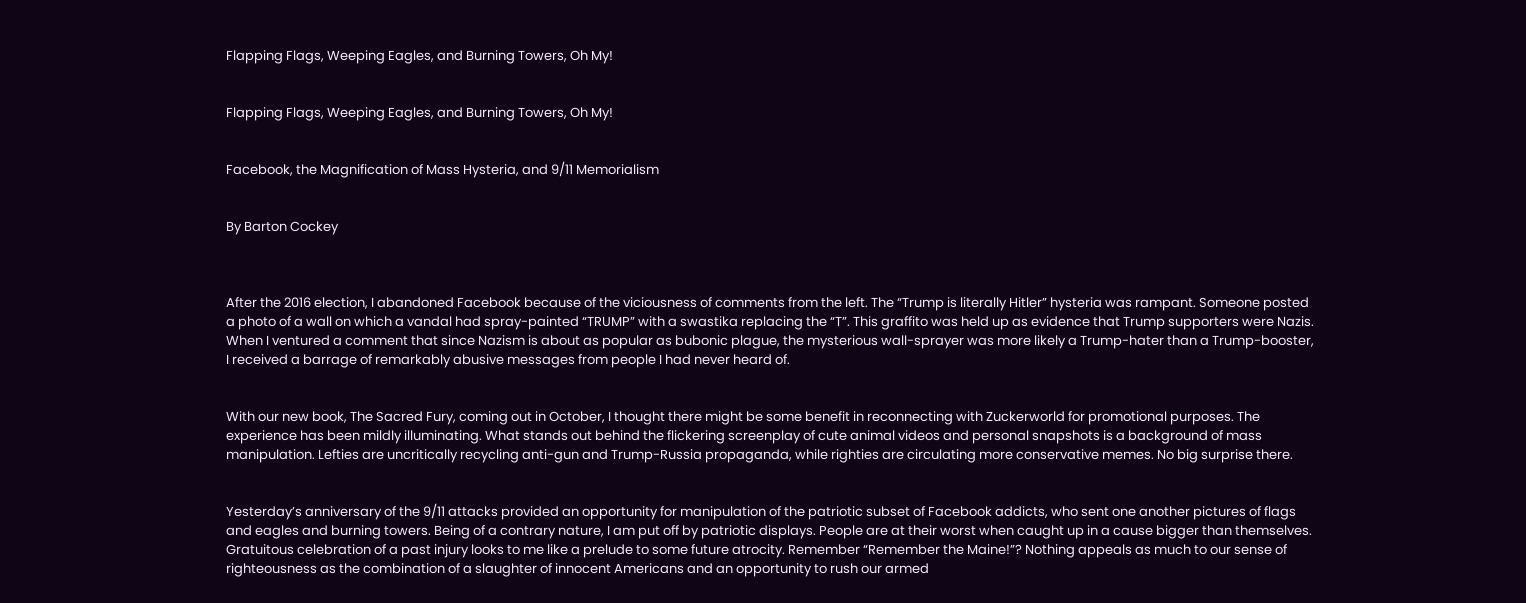Flapping Flags, Weeping Eagles, and Burning Towers, Oh My!


Flapping Flags, Weeping Eagles, and Burning Towers, Oh My!


Facebook, the Magnification of Mass Hysteria, and 9/11 Memorialism


By Barton Cockey



After the 2016 election, I abandoned Facebook because of the viciousness of comments from the left. The “Trump is literally Hitler” hysteria was rampant. Someone posted a photo of a wall on which a vandal had spray-painted “TRUMP” with a swastika replacing the “T”. This graffito was held up as evidence that Trump supporters were Nazis. When I ventured a comment that since Nazism is about as popular as bubonic plague, the mysterious wall-sprayer was more likely a Trump-hater than a Trump-booster, I received a barrage of remarkably abusive messages from people I had never heard of.


With our new book, The Sacred Fury, coming out in October, I thought there might be some benefit in reconnecting with Zuckerworld for promotional purposes. The experience has been mildly illuminating. What stands out behind the flickering screenplay of cute animal videos and personal snapshots is a background of mass manipulation. Lefties are uncritically recycling anti-gun and Trump-Russia propaganda, while righties are circulating more conservative memes. No big surprise there.


Yesterday’s anniversary of the 9/11 attacks provided an opportunity for manipulation of the patriotic subset of Facebook addicts, who sent one another pictures of flags and eagles and burning towers. Being of a contrary nature, I am put off by patriotic displays. People are at their worst when caught up in a cause bigger than themselves. Gratuitous celebration of a past injury looks to me like a prelude to some future atrocity. Remember “Remember the Maine!”? Nothing appeals as much to our sense of righteousness as the combination of a slaughter of innocent Americans and an opportunity to rush our armed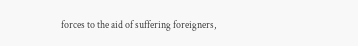forces to the aid of suffering foreigners,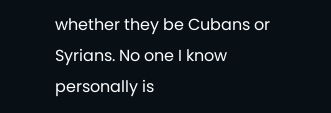whether they be Cubans or Syrians. No one I know personally is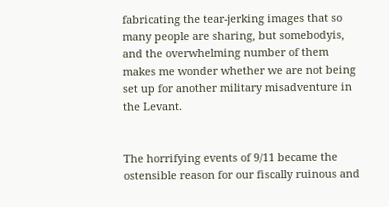fabricating the tear-jerking images that so many people are sharing, but somebodyis, and the overwhelming number of them makes me wonder whether we are not being set up for another military misadventure in the Levant.


The horrifying events of 9/11 became the ostensible reason for our fiscally ruinous and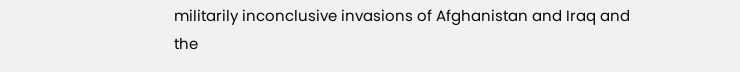militarily inconclusive invasions of Afghanistan and Iraq and the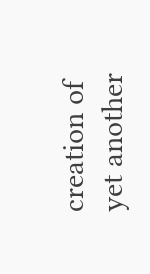creation of yet another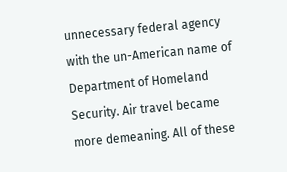unnecessary federal agency with the un-American name of Department of Homeland Security. Air travel became more demeaning. All of these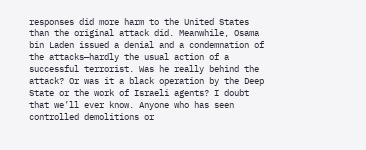responses did more harm to the United States than the original attack did. Meanwhile, Osama bin Laden issued a denial and a condemnation of the attacks—hardly the usual action of a successful terrorist. Was he really behind the attack? Or was it a black operation by the Deep State or the work of Israeli agents? I doubt that we’ll ever know. Anyone who has seen controlled demolitions or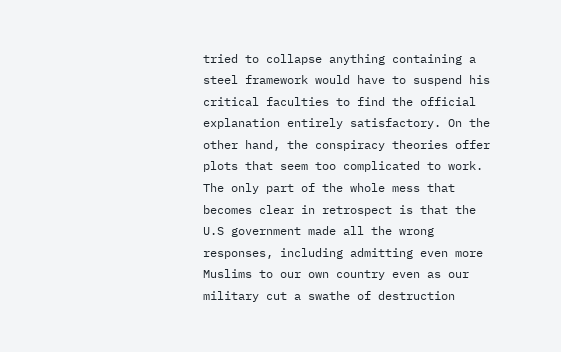tried to collapse anything containing a steel framework would have to suspend his critical faculties to find the official explanation entirely satisfactory. On the other hand, the conspiracy theories offer plots that seem too complicated to work. The only part of the whole mess that becomes clear in retrospect is that the U.S government made all the wrong responses, including admitting even more Muslims to our own country even as our military cut a swathe of destruction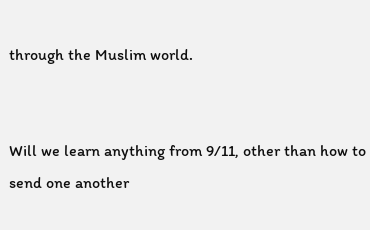through the Muslim world.


Will we learn anything from 9/11, other than how to send one another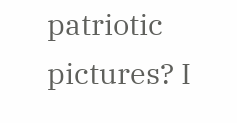patriotic pictures? I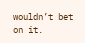wouldn’t bet on it.